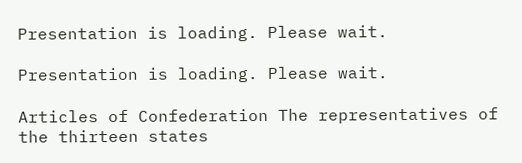Presentation is loading. Please wait.

Presentation is loading. Please wait.

Articles of Confederation The representatives of the thirteen states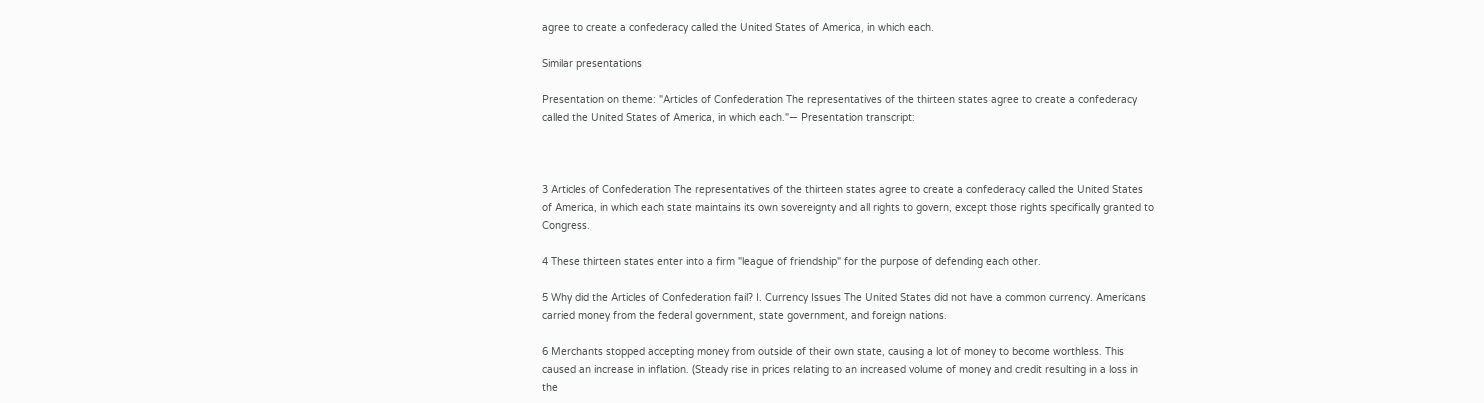agree to create a confederacy called the United States of America, in which each.

Similar presentations

Presentation on theme: "Articles of Confederation The representatives of the thirteen states agree to create a confederacy called the United States of America, in which each."— Presentation transcript:



3 Articles of Confederation The representatives of the thirteen states agree to create a confederacy called the United States of America, in which each state maintains its own sovereignty and all rights to govern, except those rights specifically granted to Congress.

4 These thirteen states enter into a firm "league of friendship" for the purpose of defending each other.

5 Why did the Articles of Confederation fail? I. Currency Issues The United States did not have a common currency. Americans carried money from the federal government, state government, and foreign nations.

6 Merchants stopped accepting money from outside of their own state, causing a lot of money to become worthless. This caused an increase in inflation. (Steady rise in prices relating to an increased volume of money and credit resulting in a loss in the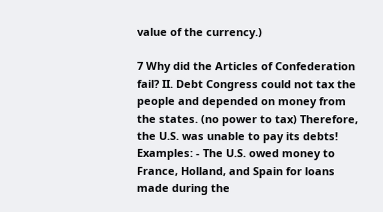value of the currency.)

7 Why did the Articles of Confederation fail? II. Debt Congress could not tax the people and depended on money from the states. (no power to tax) Therefore, the U.S. was unable to pay its debts! Examples: - The U.S. owed money to France, Holland, and Spain for loans made during the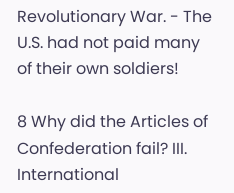Revolutionary War. - The U.S. had not paid many of their own soldiers!

8 Why did the Articles of Confederation fail? III. International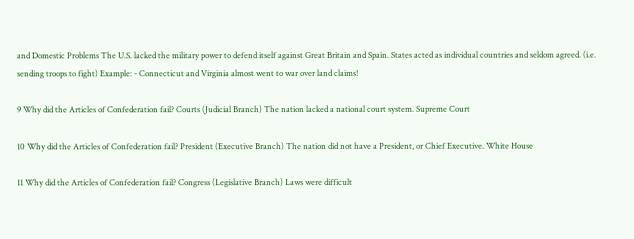and Domestic Problems The U.S. lacked the military power to defend itself against Great Britain and Spain. States acted as individual countries and seldom agreed. (i.e. sending troops to fight) Example: - Connecticut and Virginia almost went to war over land claims!

9 Why did the Articles of Confederation fail? Courts (Judicial Branch) The nation lacked a national court system. Supreme Court

10 Why did the Articles of Confederation fail? President (Executive Branch) The nation did not have a President, or Chief Executive. White House

11 Why did the Articles of Confederation fail? Congress (Legislative Branch) Laws were difficult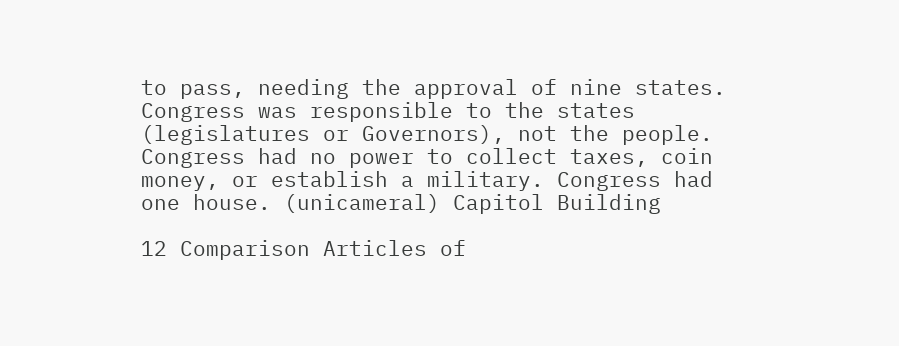to pass, needing the approval of nine states. Congress was responsible to the states (legislatures or Governors), not the people. Congress had no power to collect taxes, coin money, or establish a military. Congress had one house. (unicameral) Capitol Building

12 Comparison Articles of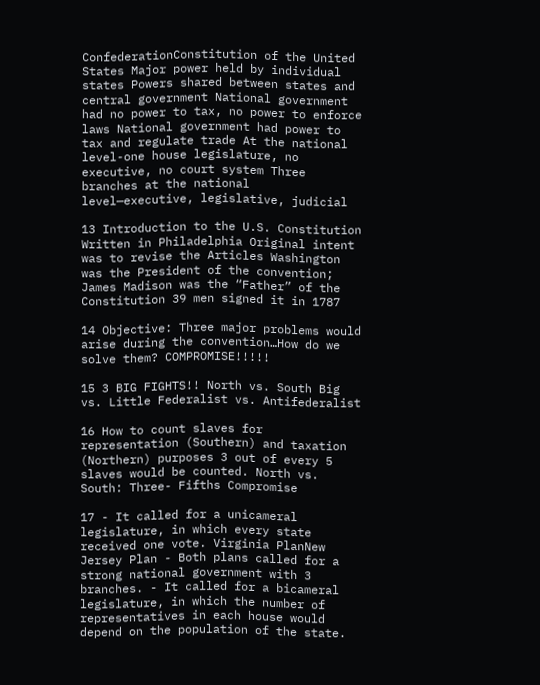ConfederationConstitution of the United States Major power held by individual states Powers shared between states and central government National government had no power to tax, no power to enforce laws National government had power to tax and regulate trade At the national level-one house legislature, no executive, no court system Three branches at the national level—executive, legislative, judicial

13 Introduction to the U.S. Constitution Written in Philadelphia Original intent was to revise the Articles Washington was the President of the convention; James Madison was the “Father” of the Constitution 39 men signed it in 1787

14 Objective: Three major problems would arise during the convention…How do we solve them? COMPROMISE!!!!!

15 3 BIG FIGHTS!! North vs. South Big vs. Little Federalist vs. Antifederalist

16 How to count slaves for representation (Southern) and taxation (Northern) purposes 3 out of every 5 slaves would be counted. North vs. South: Three- Fifths Compromise

17 - It called for a unicameral legislature, in which every state received one vote. Virginia PlanNew Jersey Plan - Both plans called for a strong national government with 3 branches. - It called for a bicameral legislature, in which the number of representatives in each house would depend on the population of the state.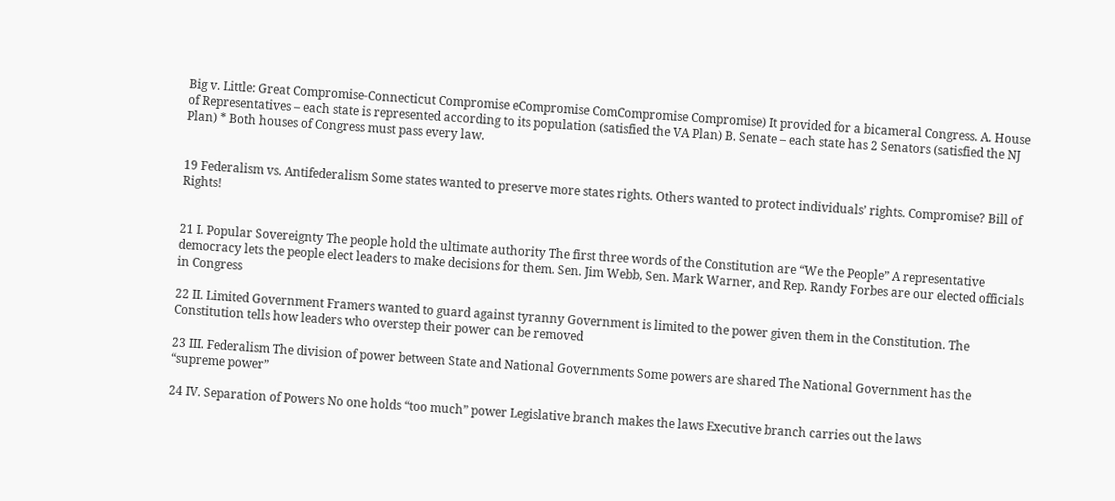Big v. Little: Great Compromise-Connecticut Compromise eCompromise ComCompromise Compromise) It provided for a bicameral Congress. A. House of Representatives – each state is represented according to its population (satisfied the VA Plan) B. Senate – each state has 2 Senators (satisfied the NJ Plan) * Both houses of Congress must pass every law.


19 Federalism vs. Antifederalism Some states wanted to preserve more states rights. Others wanted to protect individuals’ rights. Compromise? Bill of Rights!


21 I. Popular Sovereignty The people hold the ultimate authority The first three words of the Constitution are “We the People” A representative democracy lets the people elect leaders to make decisions for them. Sen. Jim Webb, Sen. Mark Warner, and Rep. Randy Forbes are our elected officials in Congress

22 II. Limited Government Framers wanted to guard against tyranny Government is limited to the power given them in the Constitution. The Constitution tells how leaders who overstep their power can be removed

23 III. Federalism The division of power between State and National Governments Some powers are shared The National Government has the “supreme power”

24 IV. Separation of Powers No one holds “too much” power Legislative branch makes the laws Executive branch carries out the laws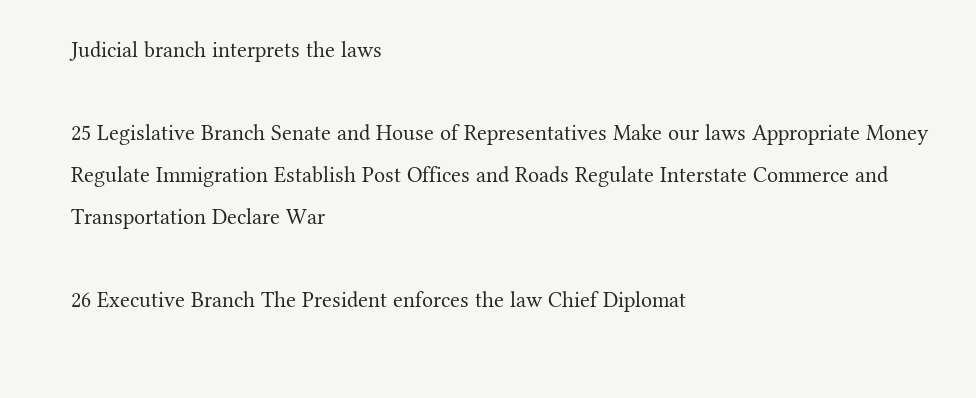Judicial branch interprets the laws

25 Legislative Branch Senate and House of Representatives Make our laws Appropriate Money Regulate Immigration Establish Post Offices and Roads Regulate Interstate Commerce and Transportation Declare War

26 Executive Branch The President enforces the law Chief Diplomat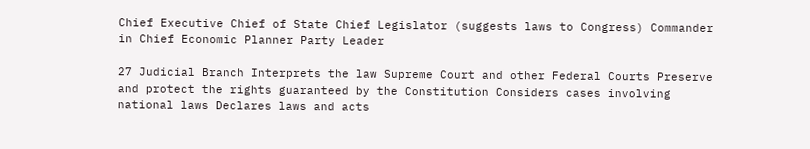Chief Executive Chief of State Chief Legislator (suggests laws to Congress) Commander in Chief Economic Planner Party Leader

27 Judicial Branch Interprets the law Supreme Court and other Federal Courts Preserve and protect the rights guaranteed by the Constitution Considers cases involving national laws Declares laws and acts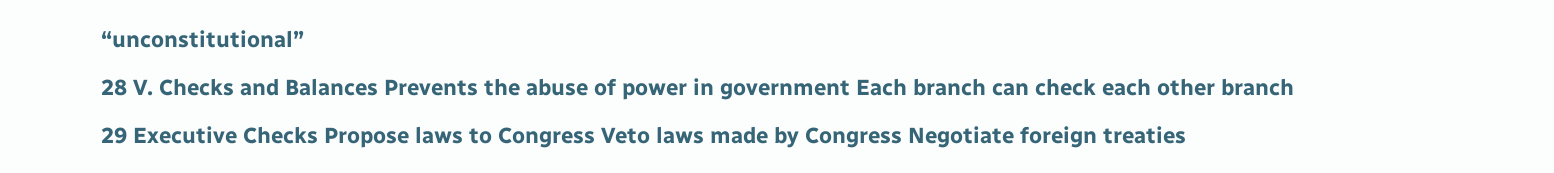“unconstitutional”

28 V. Checks and Balances Prevents the abuse of power in government Each branch can check each other branch

29 Executive Checks Propose laws to Congress Veto laws made by Congress Negotiate foreign treaties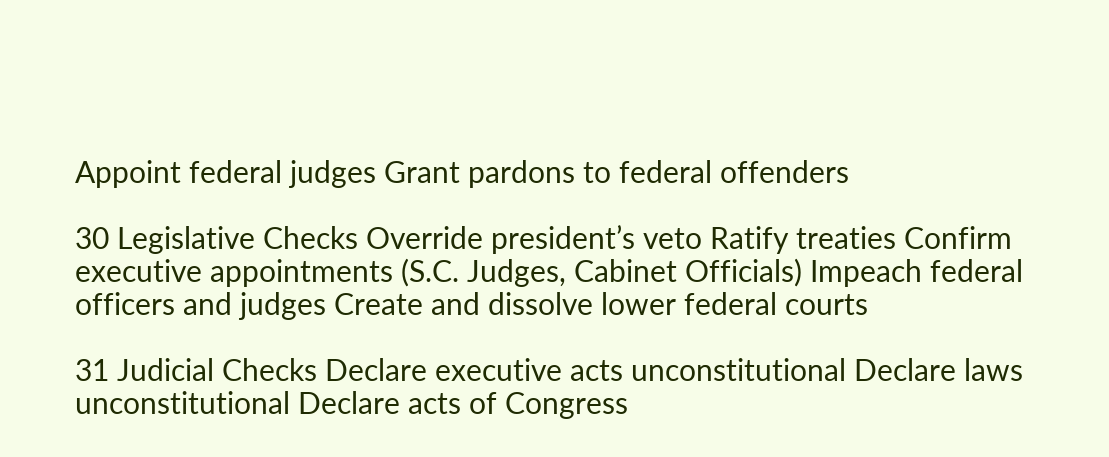Appoint federal judges Grant pardons to federal offenders

30 Legislative Checks Override president’s veto Ratify treaties Confirm executive appointments (S.C. Judges, Cabinet Officials) Impeach federal officers and judges Create and dissolve lower federal courts

31 Judicial Checks Declare executive acts unconstitutional Declare laws unconstitutional Declare acts of Congress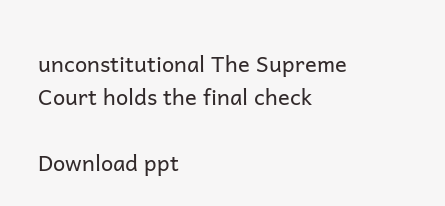unconstitutional The Supreme Court holds the final check

Download ppt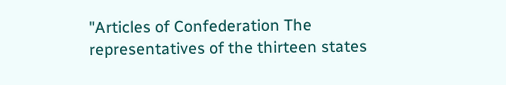"Articles of Confederation The representatives of the thirteen states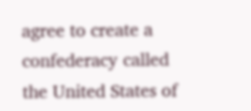agree to create a confederacy called the United States of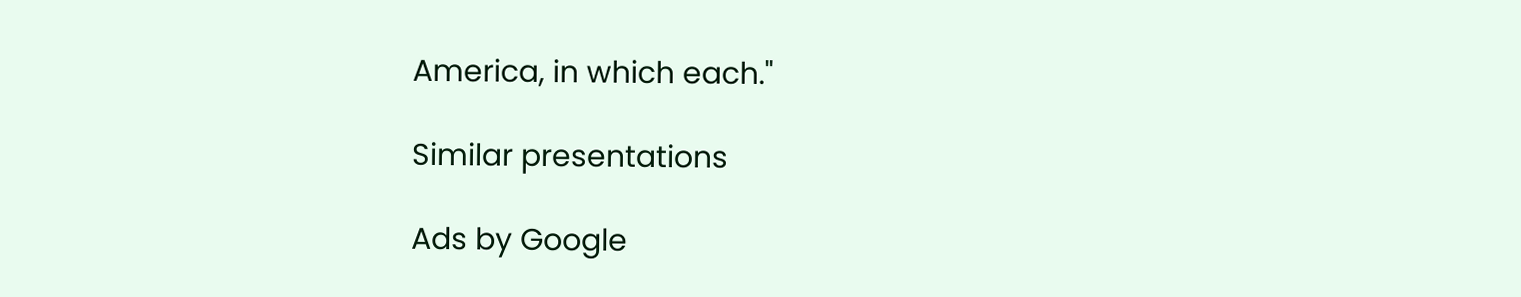America, in which each."

Similar presentations

Ads by Google